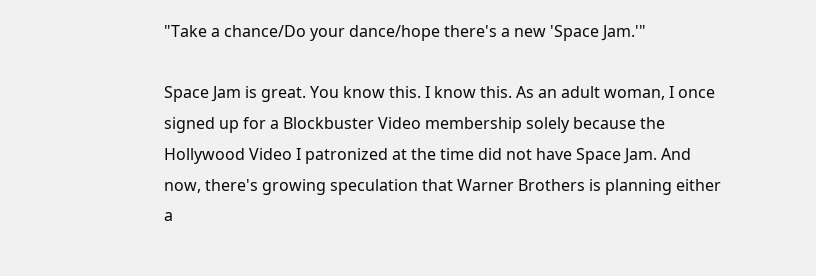"Take a chance/Do your dance/hope there's a new 'Space Jam.'"

Space Jam is great. You know this. I know this. As an adult woman, I once signed up for a Blockbuster Video membership solely because the Hollywood Video I patronized at the time did not have Space Jam. And now, there's growing speculation that Warner Brothers is planning either a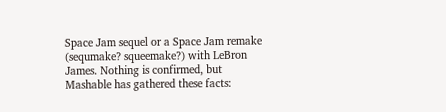Space Jam sequel or a Space Jam remake (sequmake? squeemake?) with LeBron James. Nothing is confirmed, but Mashable has gathered these facts: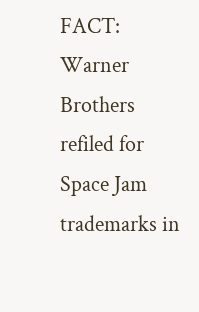FACT: Warner Brothers refiled for Space Jam trademarks in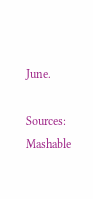June.

Sources: Mashable